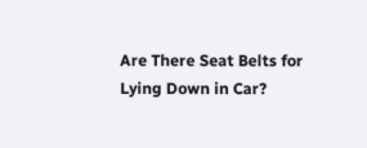Are There Seat Belts for Lying Down in Car?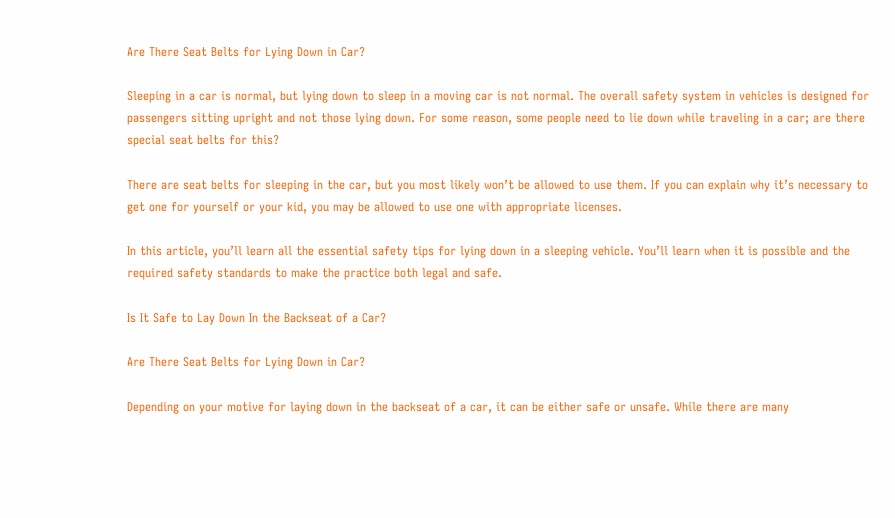Are There Seat Belts for Lying Down in Car?

Sleeping in a car is normal, but lying down to sleep in a moving car is not normal. The overall safety system in vehicles is designed for passengers sitting upright and not those lying down. For some reason, some people need to lie down while traveling in a car; are there special seat belts for this?

There are seat belts for sleeping in the car, but you most likely won’t be allowed to use them. If you can explain why it’s necessary to get one for yourself or your kid, you may be allowed to use one with appropriate licenses.

In this article, you’ll learn all the essential safety tips for lying down in a sleeping vehicle. You’ll learn when it is possible and the required safety standards to make the practice both legal and safe.

Is It Safe to Lay Down In the Backseat of a Car?

Are There Seat Belts for Lying Down in Car?

Depending on your motive for laying down in the backseat of a car, it can be either safe or unsafe. While there are many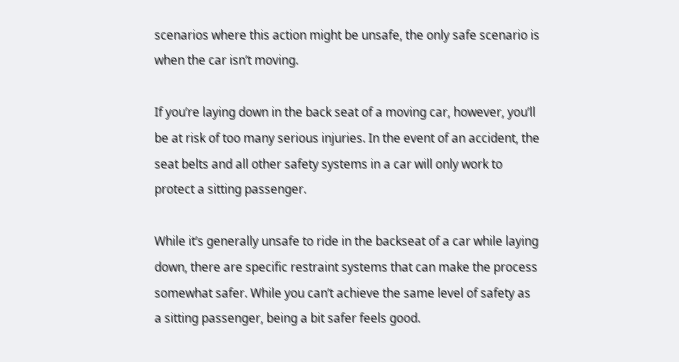scenarios where this action might be unsafe, the only safe scenario is when the car isn’t moving.

If you’re laying down in the back seat of a moving car, however, you’ll be at risk of too many serious injuries. In the event of an accident, the seat belts and all other safety systems in a car will only work to protect a sitting passenger.

While it’s generally unsafe to ride in the backseat of a car while laying down, there are specific restraint systems that can make the process somewhat safer. While you can’t achieve the same level of safety as a sitting passenger, being a bit safer feels good.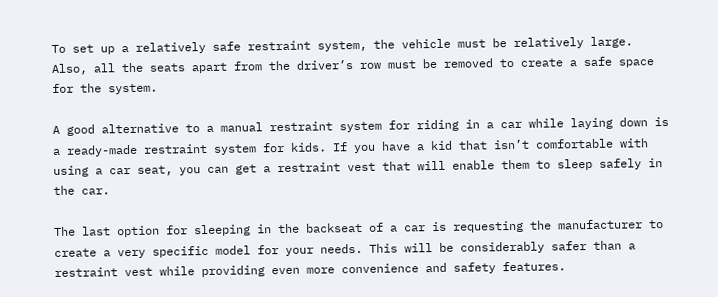To set up a relatively safe restraint system, the vehicle must be relatively large. Also, all the seats apart from the driver’s row must be removed to create a safe space for the system.

A good alternative to a manual restraint system for riding in a car while laying down is a ready-made restraint system for kids. If you have a kid that isn’t comfortable with using a car seat, you can get a restraint vest that will enable them to sleep safely in the car.

The last option for sleeping in the backseat of a car is requesting the manufacturer to create a very specific model for your needs. This will be considerably safer than a restraint vest while providing even more convenience and safety features.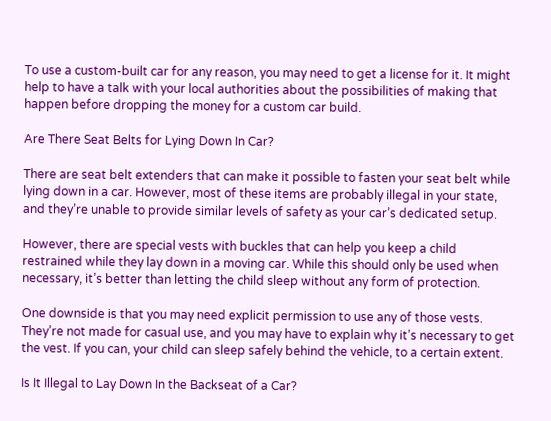To use a custom-built car for any reason, you may need to get a license for it. It might help to have a talk with your local authorities about the possibilities of making that happen before dropping the money for a custom car build.

Are There Seat Belts for Lying Down In Car?

There are seat belt extenders that can make it possible to fasten your seat belt while lying down in a car. However, most of these items are probably illegal in your state, and they’re unable to provide similar levels of safety as your car’s dedicated setup.

However, there are special vests with buckles that can help you keep a child restrained while they lay down in a moving car. While this should only be used when necessary, it’s better than letting the child sleep without any form of protection.

One downside is that you may need explicit permission to use any of those vests. They’re not made for casual use, and you may have to explain why it’s necessary to get the vest. If you can, your child can sleep safely behind the vehicle, to a certain extent.

Is It Illegal to Lay Down In the Backseat of a Car?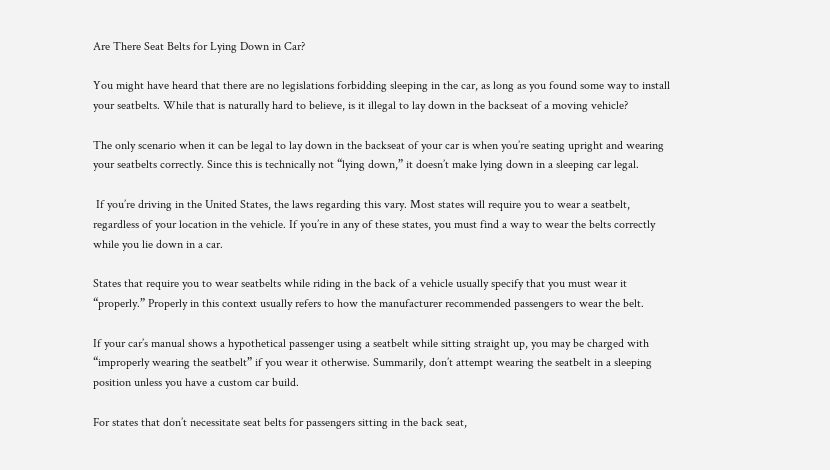Are There Seat Belts for Lying Down in Car?

You might have heard that there are no legislations forbidding sleeping in the car, as long as you found some way to install your seatbelts. While that is naturally hard to believe, is it illegal to lay down in the backseat of a moving vehicle?

The only scenario when it can be legal to lay down in the backseat of your car is when you’re seating upright and wearing your seatbelts correctly. Since this is technically not “lying down,” it doesn’t make lying down in a sleeping car legal.

 If you’re driving in the United States, the laws regarding this vary. Most states will require you to wear a seatbelt, regardless of your location in the vehicle. If you’re in any of these states, you must find a way to wear the belts correctly while you lie down in a car.

States that require you to wear seatbelts while riding in the back of a vehicle usually specify that you must wear it “properly.” Properly in this context usually refers to how the manufacturer recommended passengers to wear the belt.

If your car’s manual shows a hypothetical passenger using a seatbelt while sitting straight up, you may be charged with “improperly wearing the seatbelt” if you wear it otherwise. Summarily, don’t attempt wearing the seatbelt in a sleeping position unless you have a custom car build.

For states that don’t necessitate seat belts for passengers sitting in the back seat,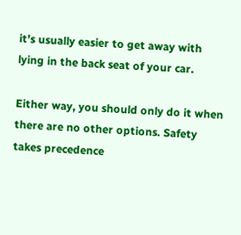it’s usually easier to get away with lying in the back seat of your car.

Either way, you should only do it when there are no other options. Safety takes precedence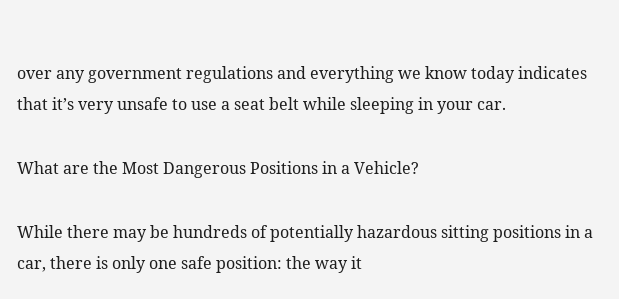over any government regulations and everything we know today indicates that it’s very unsafe to use a seat belt while sleeping in your car.

What are the Most Dangerous Positions in a Vehicle?

While there may be hundreds of potentially hazardous sitting positions in a car, there is only one safe position: the way it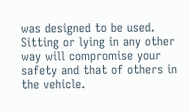was designed to be used. Sitting or lying in any other way will compromise your safety and that of others in the vehicle.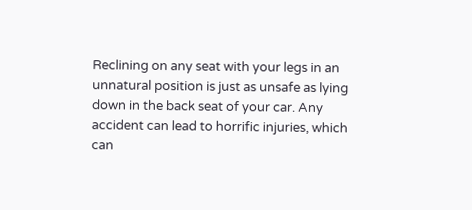Reclining on any seat with your legs in an unnatural position is just as unsafe as lying down in the back seat of your car. Any accident can lead to horrific injuries, which can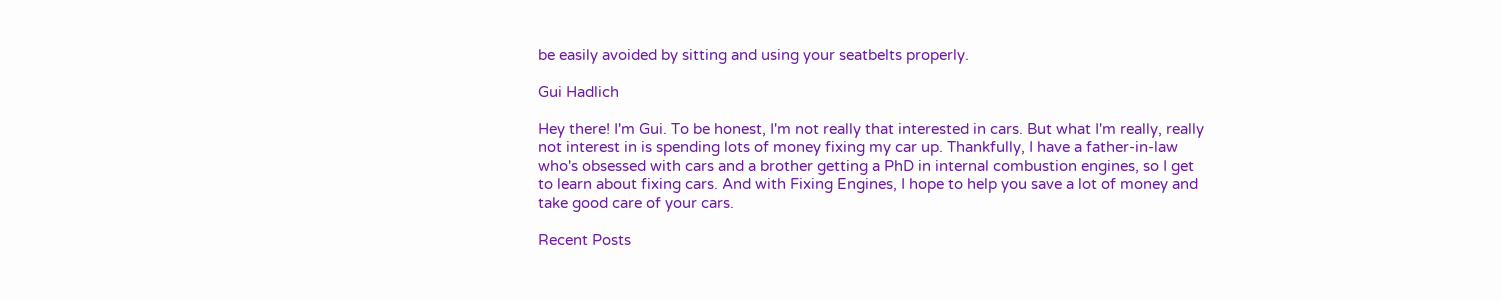be easily avoided by sitting and using your seatbelts properly.

Gui Hadlich

Hey there! I'm Gui. To be honest, I'm not really that interested in cars. But what I'm really, really not interest in is spending lots of money fixing my car up. Thankfully, I have a father-in-law who's obsessed with cars and a brother getting a PhD in internal combustion engines, so I get to learn about fixing cars. And with Fixing Engines, I hope to help you save a lot of money and take good care of your cars.

Recent Posts